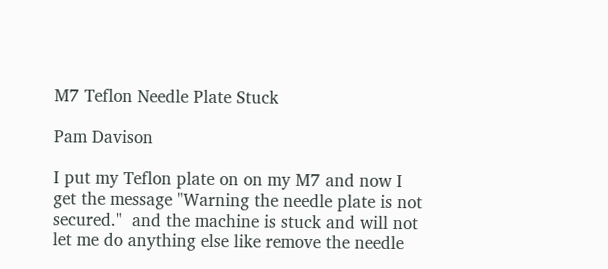M7 Teflon Needle Plate Stuck

Pam Davison

I put my Teflon plate on on my M7 and now I get the message "Warning the needle plate is not secured."  and the machine is stuck and will not let me do anything else like remove the needle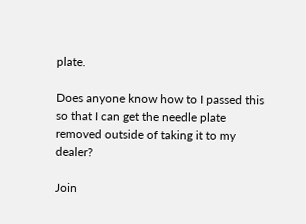plate.

Does anyone know how to I passed this so that I can get the needle plate removed outside of taking it to my dealer?

Join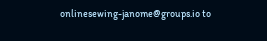onlinesewing-janome@groups.io to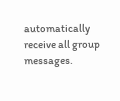automatically receive all group messages.